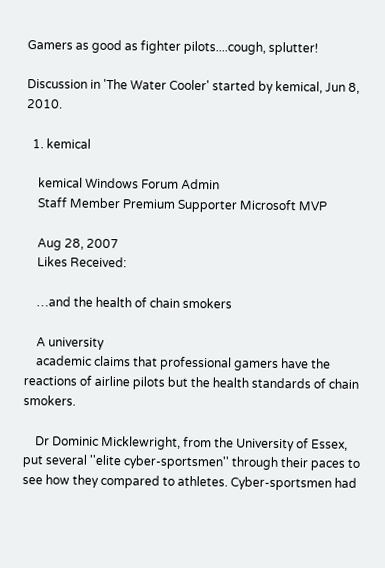Gamers as good as fighter pilots....cough, splutter!

Discussion in 'The Water Cooler' started by kemical, Jun 8, 2010.

  1. kemical

    kemical Windows Forum Admin
    Staff Member Premium Supporter Microsoft MVP

    Aug 28, 2007
    Likes Received:

    …and the health of chain smokers

    A university
    academic claims that professional gamers have the reactions of airline pilots but the health standards of chain smokers.

    Dr Dominic Micklewright, from the University of Essex, put several ''elite cyber-sportsmen'' through their paces to see how they compared to athletes. Cyber-sportsmen had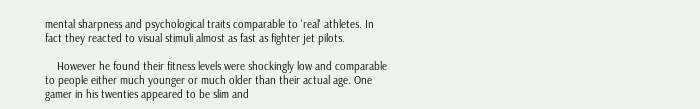mental sharpness and psychological traits comparable to 'real' athletes. In fact they reacted to visual stimuli almost as fast as fighter jet pilots.

    However he found their fitness levels were shockingly low and comparable to people either much younger or much older than their actual age. One gamer in his twenties appeared to be slim and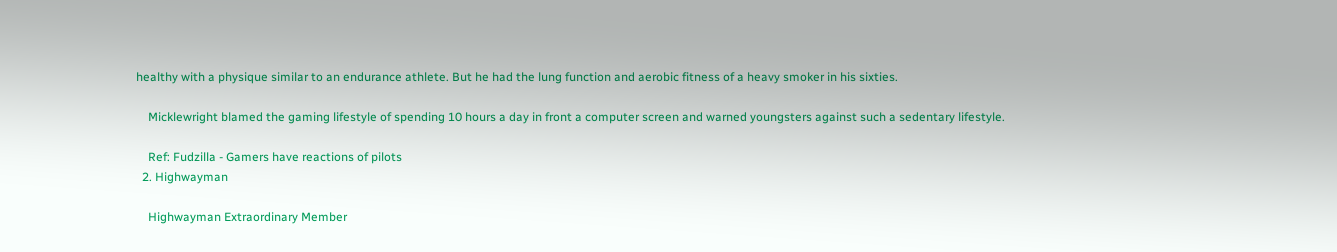healthy with a physique similar to an endurance athlete. But he had the lung function and aerobic fitness of a heavy smoker in his sixties.

    Micklewright blamed the gaming lifestyle of spending 10 hours a day in front a computer screen and warned youngsters against such a sedentary lifestyle.

    Ref: Fudzilla - Gamers have reactions of pilots
  2. Highwayman

    Highwayman Extraordinary Member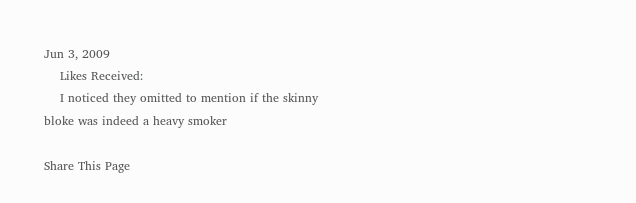Jun 3, 2009
    Likes Received:
    I noticed they omitted to mention if the skinny bloke was indeed a heavy smoker

Share This Page